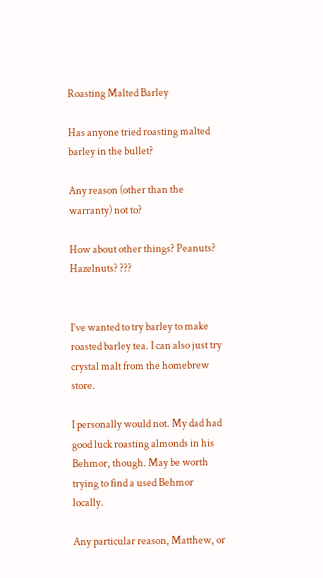Roasting Malted Barley

Has anyone tried roasting malted barley in the bullet?

Any reason (other than the warranty) not to?

How about other things? Peanuts? Hazelnuts? ???


I’ve wanted to try barley to make roasted barley tea. I can also just try crystal malt from the homebrew store.

I personally would not. My dad had good luck roasting almonds in his Behmor, though. May be worth trying to find a used Behmor locally.

Any particular reason, Matthew, or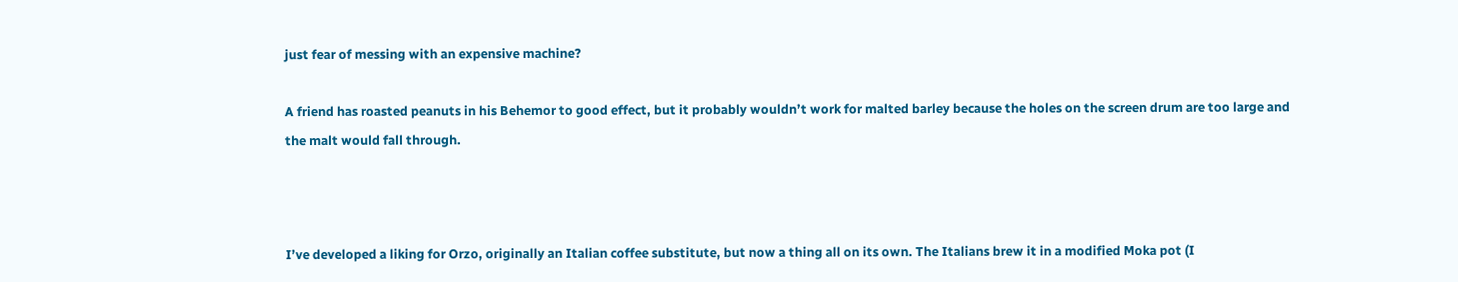just fear of messing with an expensive machine?

A friend has roasted peanuts in his Behemor to good effect, but it probably wouldn’t work for malted barley because the holes on the screen drum are too large and the malt would fall through.



I’ve developed a liking for Orzo, originally an Italian coffee substitute, but now a thing all on its own. The Italians brew it in a modified Moka pot (I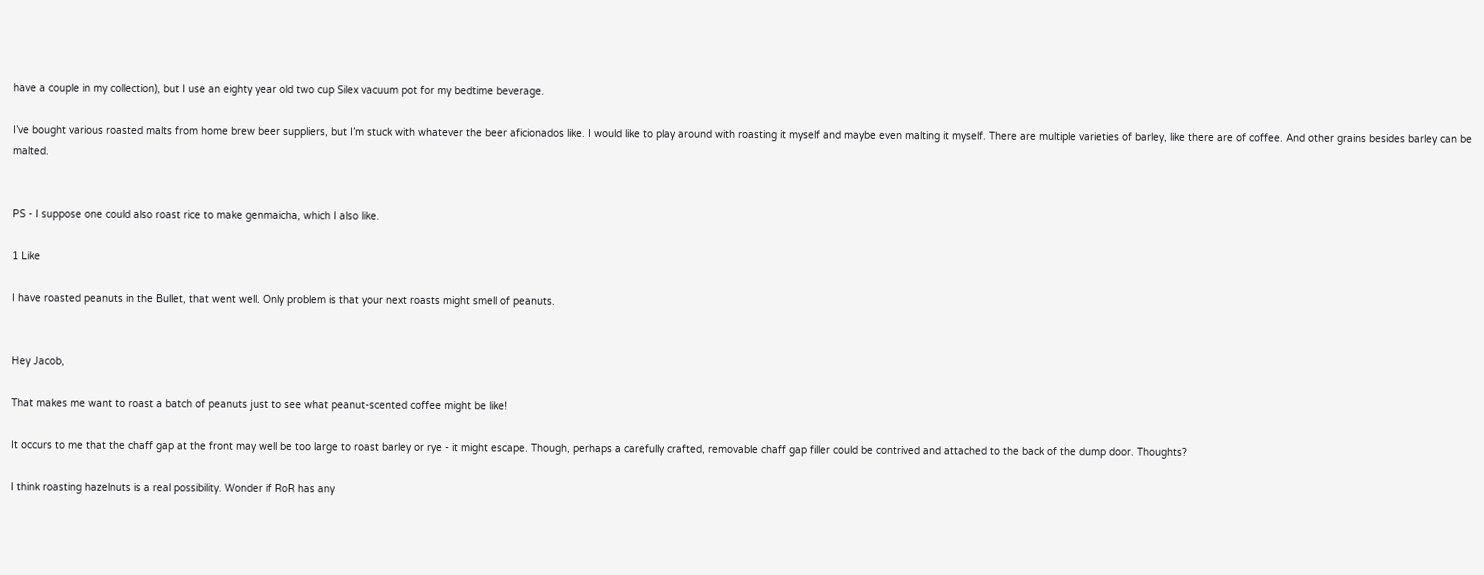have a couple in my collection), but I use an eighty year old two cup Silex vacuum pot for my bedtime beverage.

I’ve bought various roasted malts from home brew beer suppliers, but I’m stuck with whatever the beer aficionados like. I would like to play around with roasting it myself and maybe even malting it myself. There are multiple varieties of barley, like there are of coffee. And other grains besides barley can be malted.


PS - I suppose one could also roast rice to make genmaicha, which I also like.

1 Like

I have roasted peanuts in the Bullet, that went well. Only problem is that your next roasts might smell of peanuts.


Hey Jacob,

That makes me want to roast a batch of peanuts just to see what peanut-scented coffee might be like!

It occurs to me that the chaff gap at the front may well be too large to roast barley or rye - it might escape. Though, perhaps a carefully crafted, removable chaff gap filler could be contrived and attached to the back of the dump door. Thoughts?

I think roasting hazelnuts is a real possibility. Wonder if RoR has any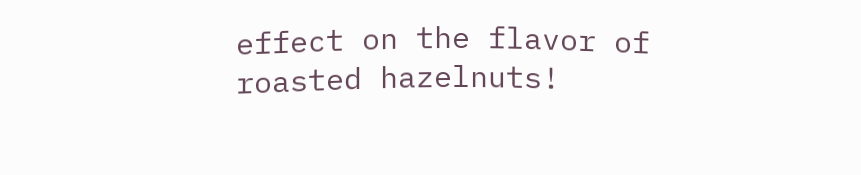effect on the flavor of roasted hazelnuts!